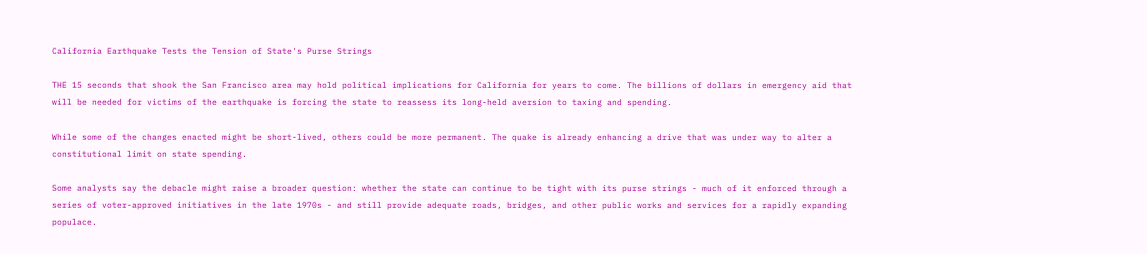California Earthquake Tests the Tension of State's Purse Strings

THE 15 seconds that shook the San Francisco area may hold political implications for California for years to come. The billions of dollars in emergency aid that will be needed for victims of the earthquake is forcing the state to reassess its long-held aversion to taxing and spending.

While some of the changes enacted might be short-lived, others could be more permanent. The quake is already enhancing a drive that was under way to alter a constitutional limit on state spending.

Some analysts say the debacle might raise a broader question: whether the state can continue to be tight with its purse strings - much of it enforced through a series of voter-approved initiatives in the late 1970s - and still provide adequate roads, bridges, and other public works and services for a rapidly expanding populace.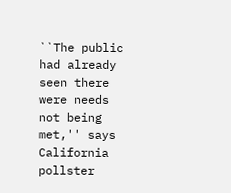``The public had already seen there were needs not being met,'' says California pollster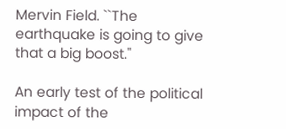Mervin Field. ``The earthquake is going to give that a big boost.''

An early test of the political impact of the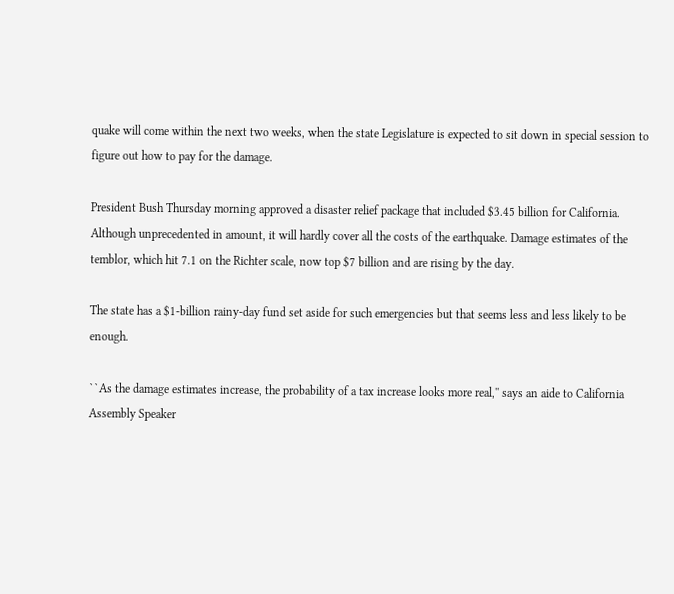quake will come within the next two weeks, when the state Legislature is expected to sit down in special session to figure out how to pay for the damage.

President Bush Thursday morning approved a disaster relief package that included $3.45 billion for California. Although unprecedented in amount, it will hardly cover all the costs of the earthquake. Damage estimates of the temblor, which hit 7.1 on the Richter scale, now top $7 billion and are rising by the day.

The state has a $1-billion rainy-day fund set aside for such emergencies but that seems less and less likely to be enough.

``As the damage estimates increase, the probability of a tax increase looks more real,'' says an aide to California Assembly Speaker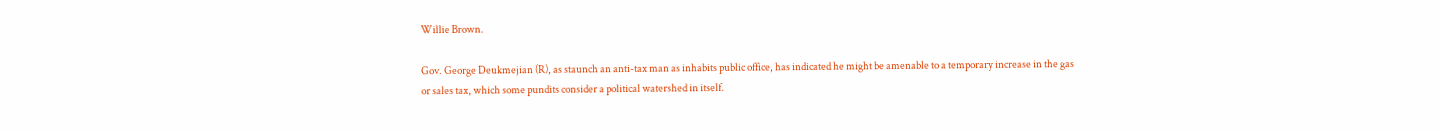Willie Brown.

Gov. George Deukmejian (R), as staunch an anti-tax man as inhabits public office, has indicated he might be amenable to a temporary increase in the gas or sales tax, which some pundits consider a political watershed in itself.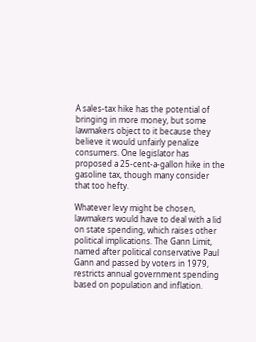A sales-tax hike has the potential of bringing in more money, but some lawmakers object to it because they believe it would unfairly penalize consumers. One legislator has proposed a 25-cent-a-gallon hike in the gasoline tax, though many consider that too hefty.

Whatever levy might be chosen, lawmakers would have to deal with a lid on state spending, which raises other political implications. The Gann Limit, named after political conservative Paul Gann and passed by voters in 1979, restricts annual government spending based on population and inflation.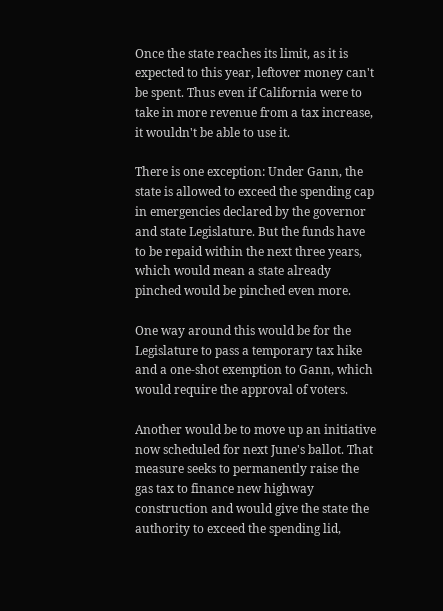Once the state reaches its limit, as it is expected to this year, leftover money can't be spent. Thus even if California were to take in more revenue from a tax increase, it wouldn't be able to use it.

There is one exception: Under Gann, the state is allowed to exceed the spending cap in emergencies declared by the governor and state Legislature. But the funds have to be repaid within the next three years, which would mean a state already pinched would be pinched even more.

One way around this would be for the Legislature to pass a temporary tax hike and a one-shot exemption to Gann, which would require the approval of voters.

Another would be to move up an initiative now scheduled for next June's ballot. That measure seeks to permanently raise the gas tax to finance new highway construction and would give the state the authority to exceed the spending lid,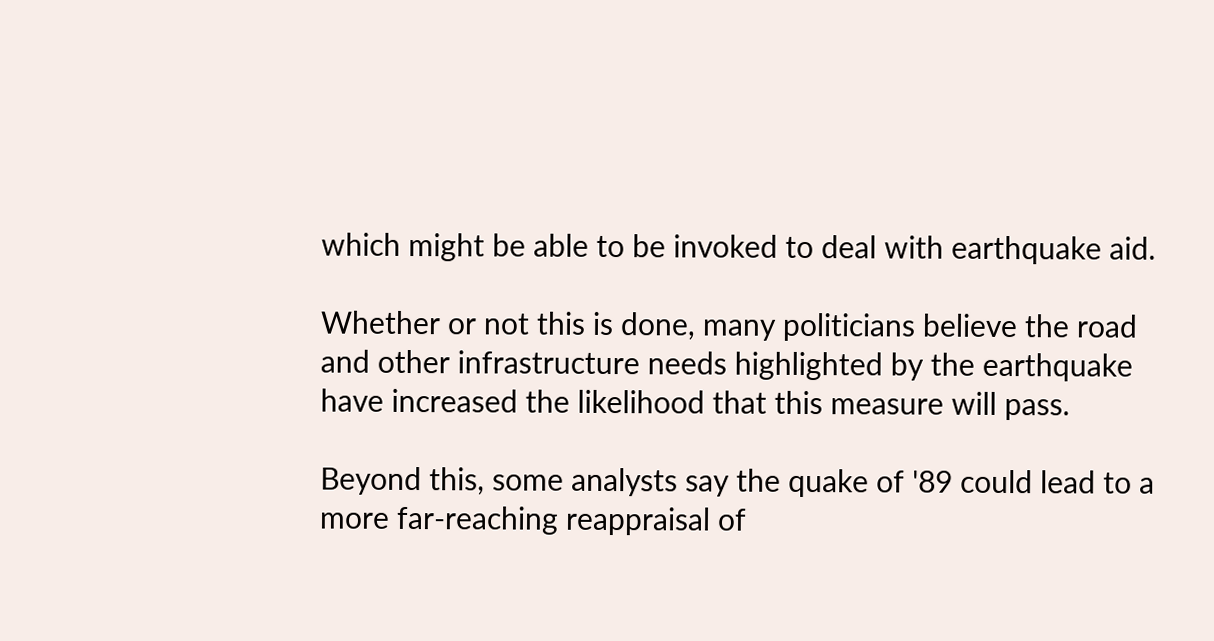which might be able to be invoked to deal with earthquake aid.

Whether or not this is done, many politicians believe the road and other infrastructure needs highlighted by the earthquake have increased the likelihood that this measure will pass.

Beyond this, some analysts say the quake of '89 could lead to a more far-reaching reappraisal of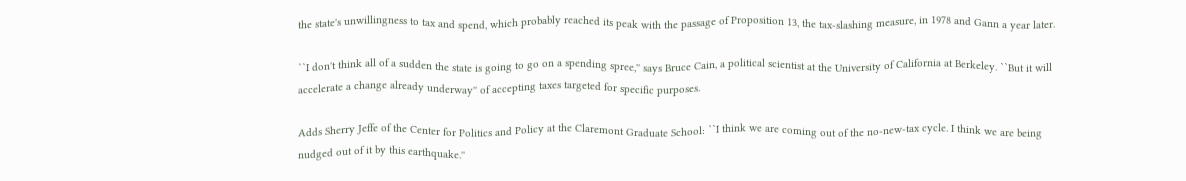the state's unwillingness to tax and spend, which probably reached its peak with the passage of Proposition 13, the tax-slashing measure, in 1978 and Gann a year later.

``I don't think all of a sudden the state is going to go on a spending spree,'' says Bruce Cain, a political scientist at the University of California at Berkeley. ``But it will accelerate a change already underway'' of accepting taxes targeted for specific purposes.

Adds Sherry Jeffe of the Center for Politics and Policy at the Claremont Graduate School: ``I think we are coming out of the no-new-tax cycle. I think we are being nudged out of it by this earthquake.''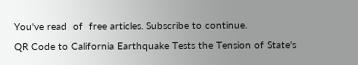You've read  of  free articles. Subscribe to continue.
QR Code to California Earthquake Tests the Tension of State's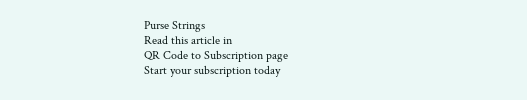Purse Strings
Read this article in
QR Code to Subscription page
Start your subscription today